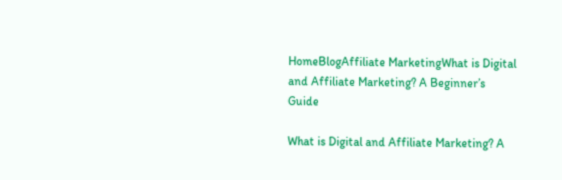HomeBlogAffiliate MarketingWhat is Digital and Affiliate Marketing? A Beginner’s Guide

What is Digital and Affiliate Marketing? A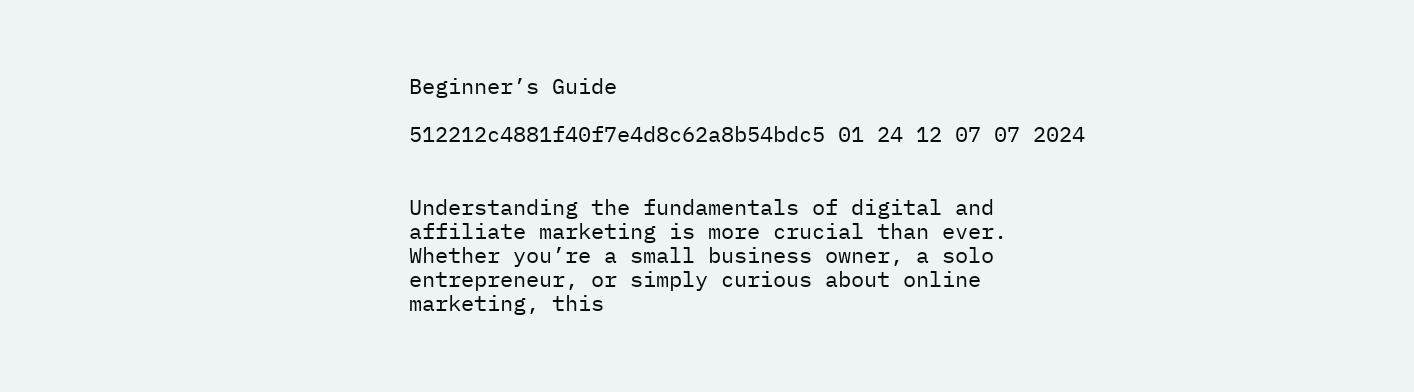Beginner’s Guide

512212c4881f40f7e4d8c62a8b54bdc5 01 24 12 07 07 2024


Understanding the fundamentals of digital and affiliate marketing is more crucial than ever. Whether you’re a small business owner, a solo entrepreneur, or simply curious about online marketing, this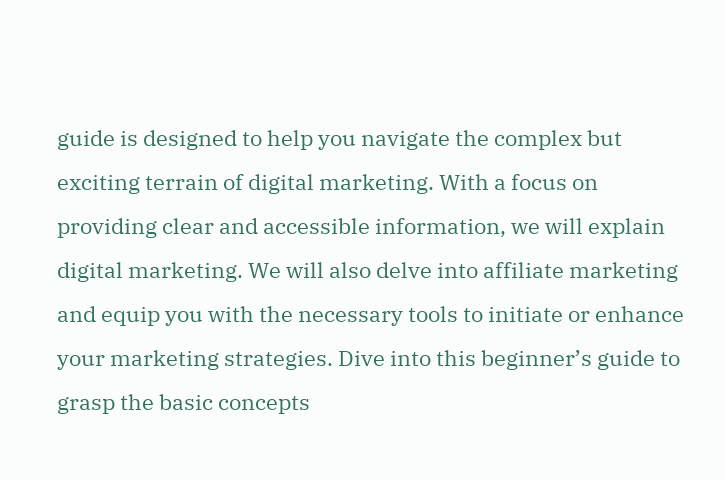guide is designed to help you navigate the complex but exciting terrain of digital marketing. With a focus on providing clear and accessible information, we will explain digital marketing. We will also delve into affiliate marketing and equip you with the necessary tools to initiate or enhance your marketing strategies. Dive into this beginner’s guide to grasp the basic concepts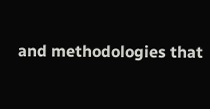and methodologies that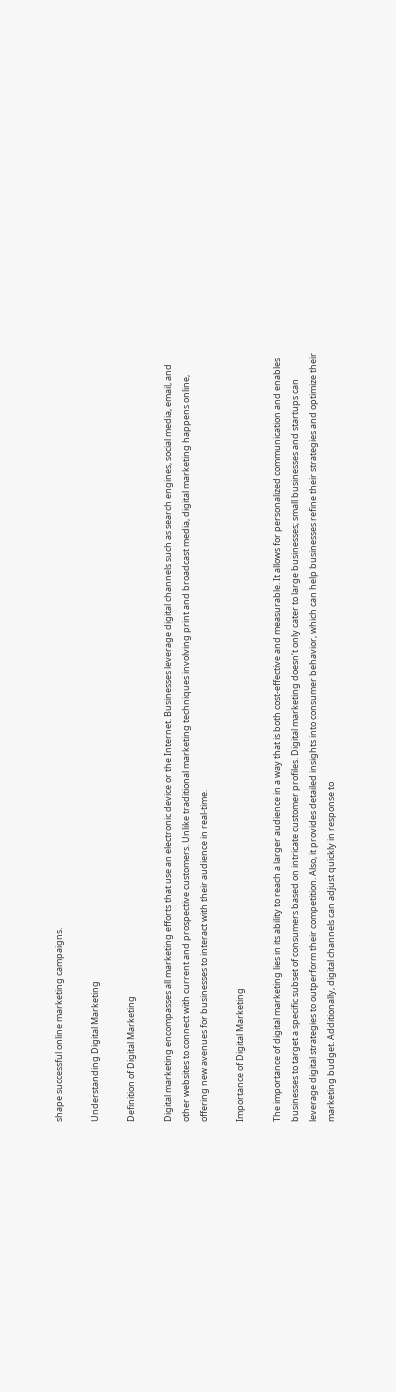shape successful online marketing campaigns.

Understanding Digital Marketing

Definition of Digital Marketing

Digital marketing encompasses all marketing efforts that use an electronic device or the Internet. Businesses leverage digital channels such as search engines, social media, email, and other websites to connect with current and prospective customers. Unlike traditional marketing techniques involving print and broadcast media, digital marketing happens online, offering new avenues for businesses to interact with their audience in real-time.

Importance of Digital Marketing

The importance of digital marketing lies in its ability to reach a larger audience in a way that is both cost-effective and measurable. It allows for personalized communication and enables businesses to target a specific subset of consumers based on intricate customer profiles. Digital marketing doesn’t only cater to large businesses; small businesses and startups can leverage digital strategies to outperform their competition. Also, it provides detailed insights into consumer behavior, which can help businesses refine their strategies and optimize their marketing budget. Additionally, digital channels can adjust quickly in response to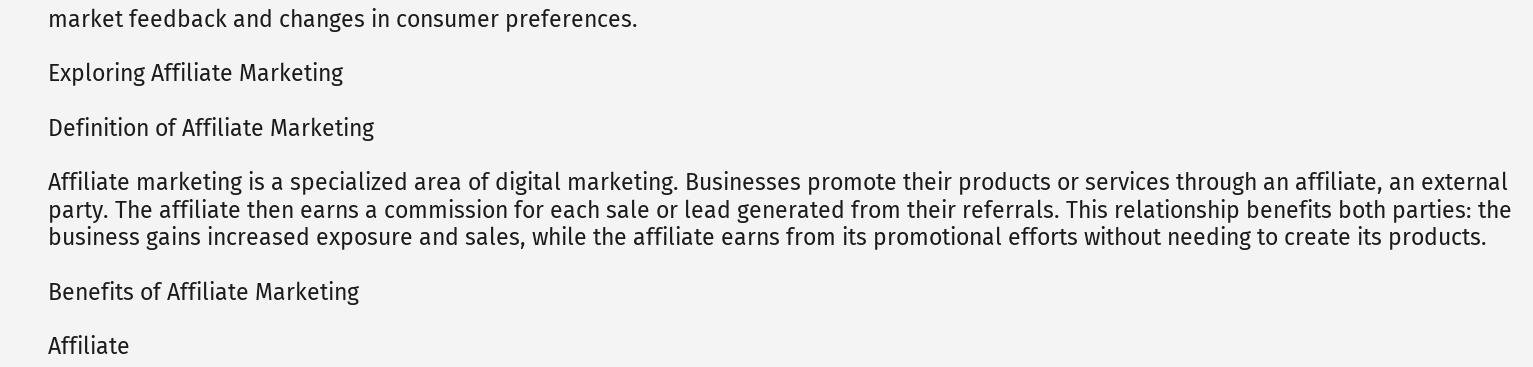market feedback and changes in consumer preferences.

Exploring Affiliate Marketing

Definition of Affiliate Marketing

Affiliate marketing is a specialized area of digital marketing. Businesses promote their products or services through an affiliate, an external party. The affiliate then earns a commission for each sale or lead generated from their referrals. This relationship benefits both parties: the business gains increased exposure and sales, while the affiliate earns from its promotional efforts without needing to create its products.

Benefits of Affiliate Marketing

Affiliate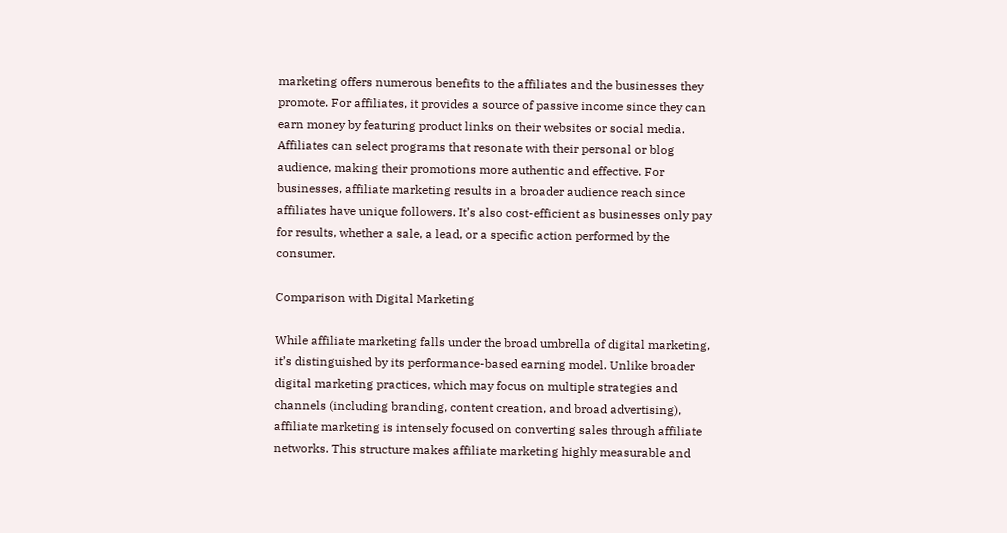marketing offers numerous benefits to the affiliates and the businesses they promote. For affiliates, it provides a source of passive income since they can earn money by featuring product links on their websites or social media. Affiliates can select programs that resonate with their personal or blog audience, making their promotions more authentic and effective. For businesses, affiliate marketing results in a broader audience reach since affiliates have unique followers. It’s also cost-efficient as businesses only pay for results, whether a sale, a lead, or a specific action performed by the consumer.

Comparison with Digital Marketing

While affiliate marketing falls under the broad umbrella of digital marketing, it’s distinguished by its performance-based earning model. Unlike broader digital marketing practices, which may focus on multiple strategies and channels (including branding, content creation, and broad advertising), affiliate marketing is intensely focused on converting sales through affiliate networks. This structure makes affiliate marketing highly measurable and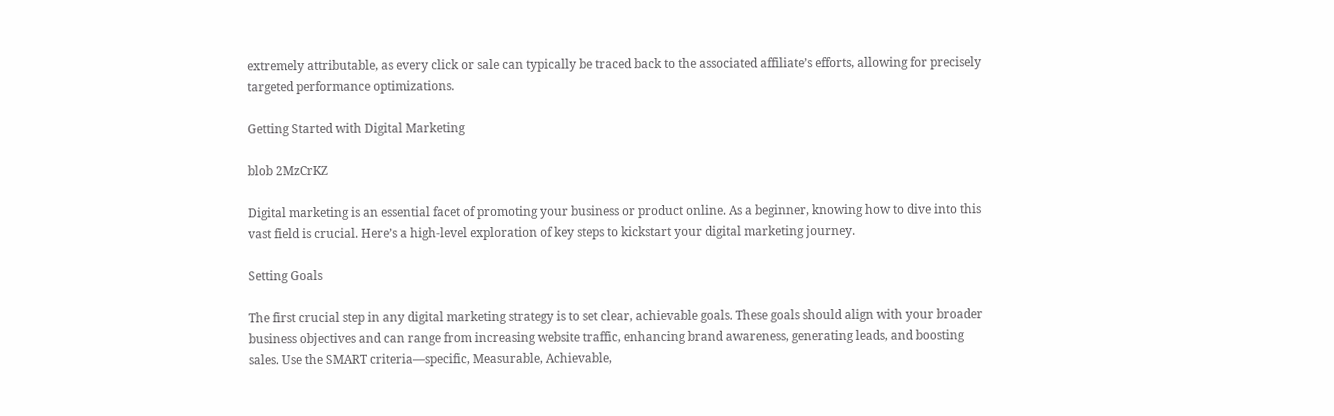extremely attributable, as every click or sale can typically be traced back to the associated affiliate’s efforts, allowing for precisely targeted performance optimizations.

Getting Started with Digital Marketing

blob 2MzCrKZ

Digital marketing is an essential facet of promoting your business or product online. As a beginner, knowing how to dive into this vast field is crucial. Here’s a high-level exploration of key steps to kickstart your digital marketing journey.

Setting Goals

The first crucial step in any digital marketing strategy is to set clear, achievable goals. These goals should align with your broader business objectives and can range from increasing website traffic, enhancing brand awareness, generating leads, and boosting sales. Use the SMART criteria—specific, Measurable, Achievable,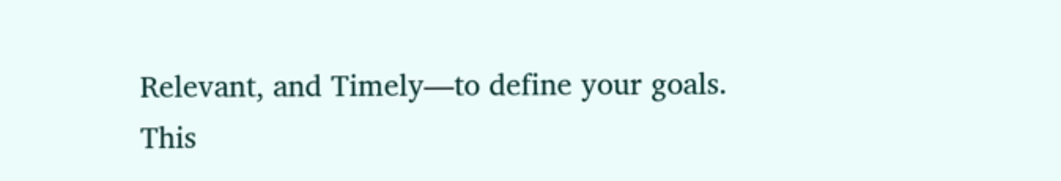Relevant, and Timely—to define your goals. This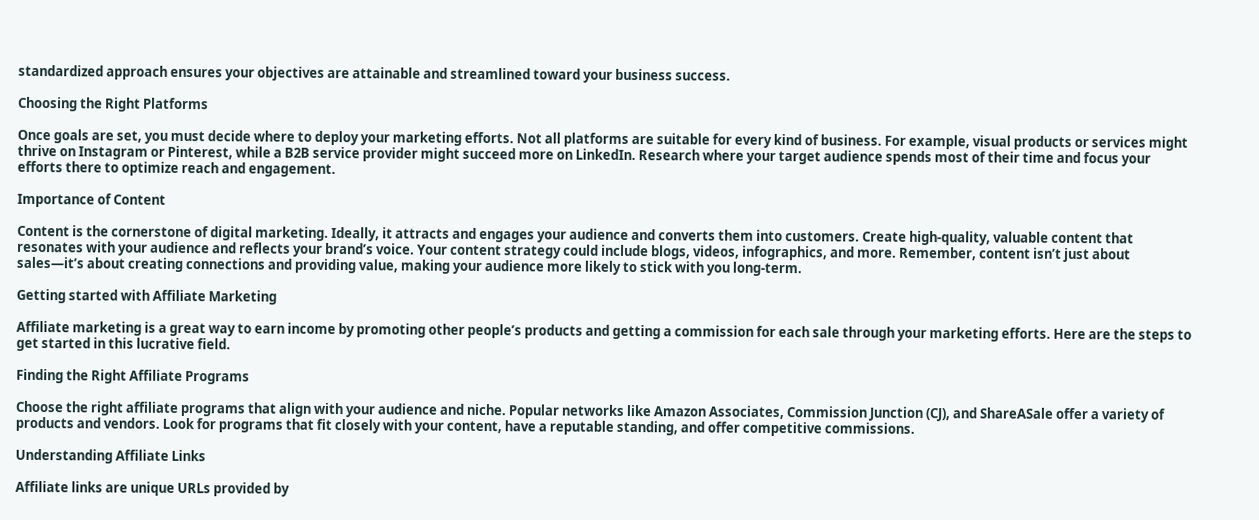standardized approach ensures your objectives are attainable and streamlined toward your business success.

Choosing the Right Platforms

Once goals are set, you must decide where to deploy your marketing efforts. Not all platforms are suitable for every kind of business. For example, visual products or services might thrive on Instagram or Pinterest, while a B2B service provider might succeed more on LinkedIn. Research where your target audience spends most of their time and focus your efforts there to optimize reach and engagement.

Importance of Content

Content is the cornerstone of digital marketing. Ideally, it attracts and engages your audience and converts them into customers. Create high-quality, valuable content that resonates with your audience and reflects your brand’s voice. Your content strategy could include blogs, videos, infographics, and more. Remember, content isn’t just about sales—it’s about creating connections and providing value, making your audience more likely to stick with you long-term.

Getting started with Affiliate Marketing

Affiliate marketing is a great way to earn income by promoting other people’s products and getting a commission for each sale through your marketing efforts. Here are the steps to get started in this lucrative field.

Finding the Right Affiliate Programs

Choose the right affiliate programs that align with your audience and niche. Popular networks like Amazon Associates, Commission Junction (CJ), and ShareASale offer a variety of products and vendors. Look for programs that fit closely with your content, have a reputable standing, and offer competitive commissions.

Understanding Affiliate Links

Affiliate links are unique URLs provided by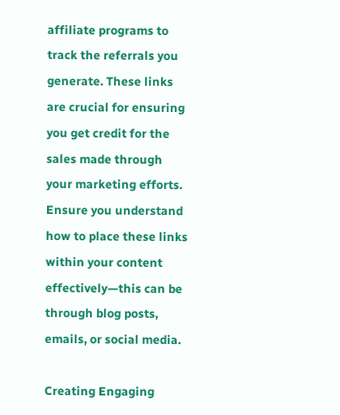affiliate programs to track the referrals you generate. These links are crucial for ensuring you get credit for the sales made through your marketing efforts. Ensure you understand how to place these links within your content effectively—this can be through blog posts, emails, or social media.

Creating Engaging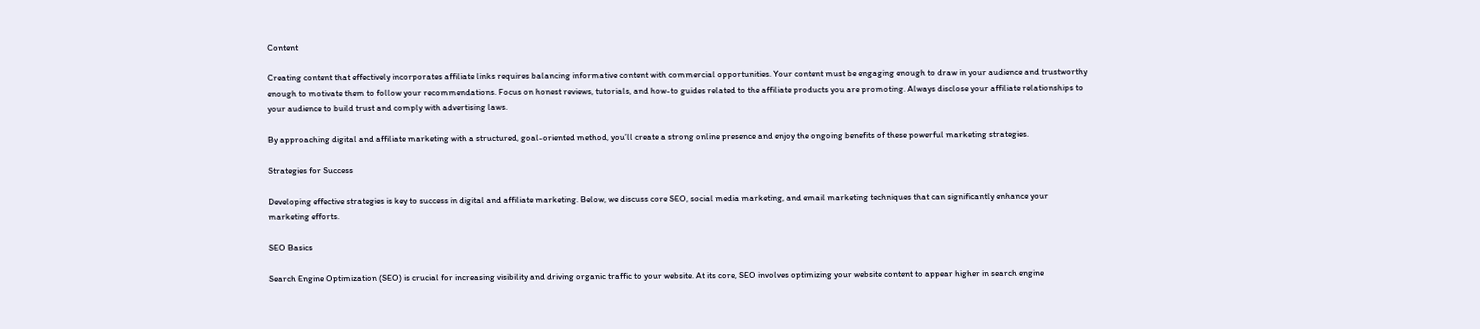Content

Creating content that effectively incorporates affiliate links requires balancing informative content with commercial opportunities. Your content must be engaging enough to draw in your audience and trustworthy enough to motivate them to follow your recommendations. Focus on honest reviews, tutorials, and how-to guides related to the affiliate products you are promoting. Always disclose your affiliate relationships to your audience to build trust and comply with advertising laws.

By approaching digital and affiliate marketing with a structured, goal-oriented method, you’ll create a strong online presence and enjoy the ongoing benefits of these powerful marketing strategies.

Strategies for Success

Developing effective strategies is key to success in digital and affiliate marketing. Below, we discuss core SEO, social media marketing, and email marketing techniques that can significantly enhance your marketing efforts.

SEO Basics

Search Engine Optimization (SEO) is crucial for increasing visibility and driving organic traffic to your website. At its core, SEO involves optimizing your website content to appear higher in search engine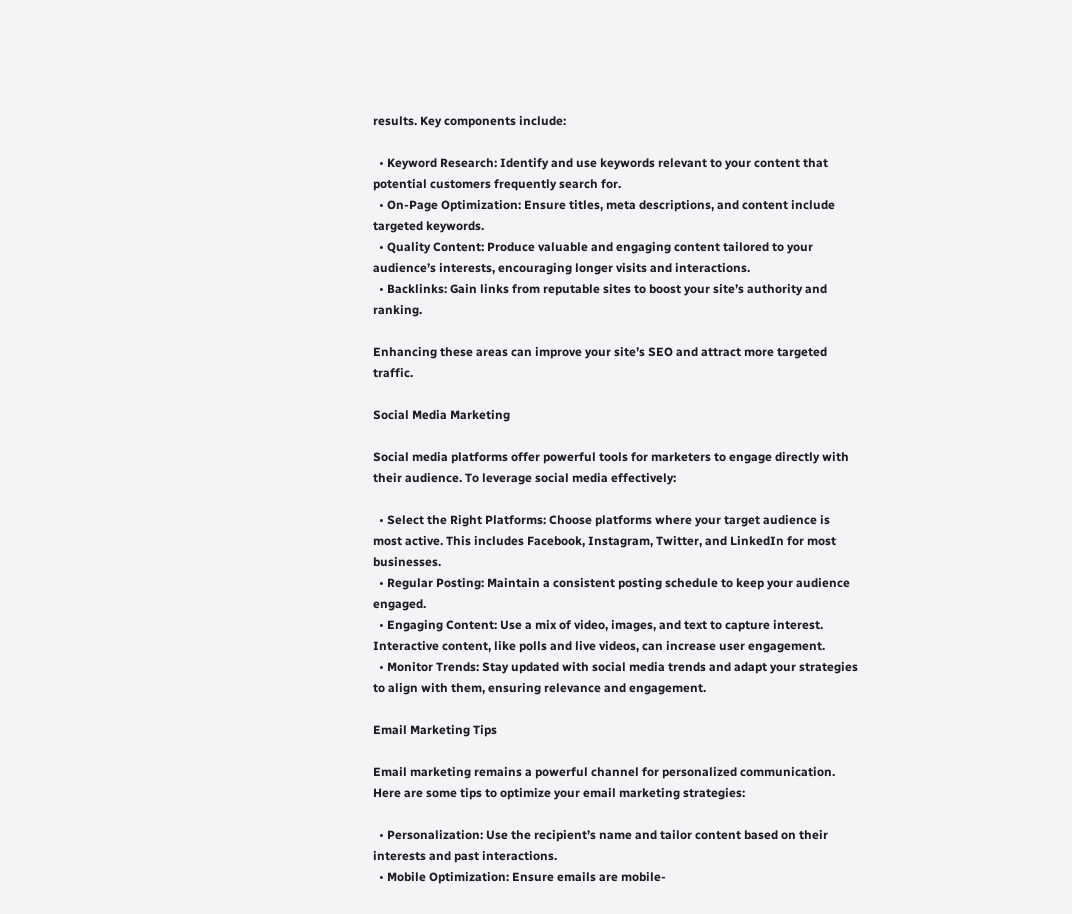results. Key components include:

  • Keyword Research: Identify and use keywords relevant to your content that potential customers frequently search for.
  • On-Page Optimization: Ensure titles, meta descriptions, and content include targeted keywords.
  • Quality Content: Produce valuable and engaging content tailored to your audience’s interests, encouraging longer visits and interactions.
  • Backlinks: Gain links from reputable sites to boost your site’s authority and ranking.

Enhancing these areas can improve your site’s SEO and attract more targeted traffic.

Social Media Marketing

Social media platforms offer powerful tools for marketers to engage directly with their audience. To leverage social media effectively:

  • Select the Right Platforms: Choose platforms where your target audience is most active. This includes Facebook, Instagram, Twitter, and LinkedIn for most businesses.
  • Regular Posting: Maintain a consistent posting schedule to keep your audience engaged.
  • Engaging Content: Use a mix of video, images, and text to capture interest. Interactive content, like polls and live videos, can increase user engagement.
  • Monitor Trends: Stay updated with social media trends and adapt your strategies to align with them, ensuring relevance and engagement.

Email Marketing Tips

Email marketing remains a powerful channel for personalized communication. Here are some tips to optimize your email marketing strategies:

  • Personalization: Use the recipient’s name and tailor content based on their interests and past interactions.
  • Mobile Optimization: Ensure emails are mobile-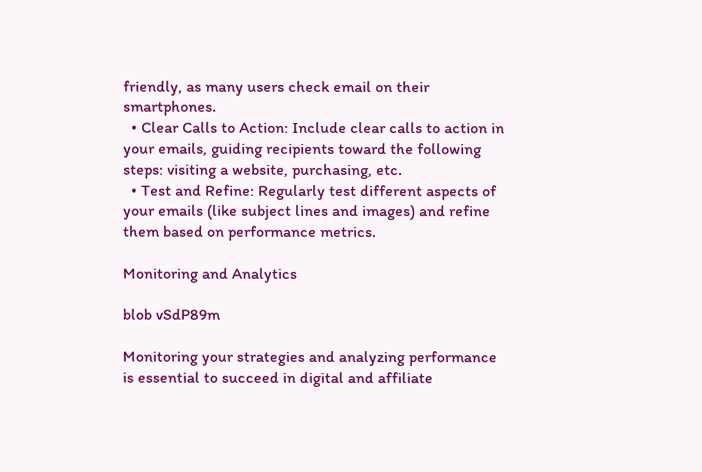friendly, as many users check email on their smartphones.
  • Clear Calls to Action: Include clear calls to action in your emails, guiding recipients toward the following steps: visiting a website, purchasing, etc.
  • Test and Refine: Regularly test different aspects of your emails (like subject lines and images) and refine them based on performance metrics.

Monitoring and Analytics

blob vSdP89m

Monitoring your strategies and analyzing performance is essential to succeed in digital and affiliate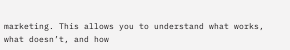marketing. This allows you to understand what works, what doesn’t, and how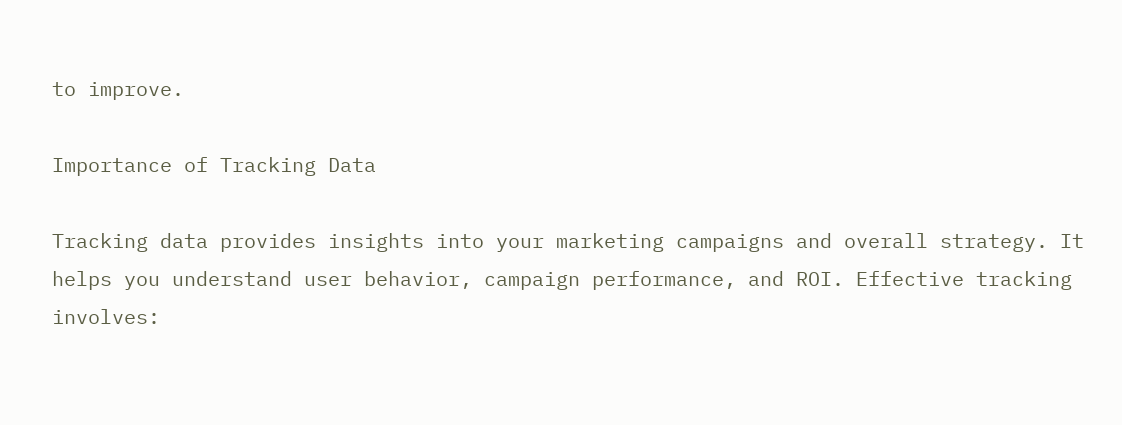to improve.

Importance of Tracking Data

Tracking data provides insights into your marketing campaigns and overall strategy. It helps you understand user behavior, campaign performance, and ROI. Effective tracking involves: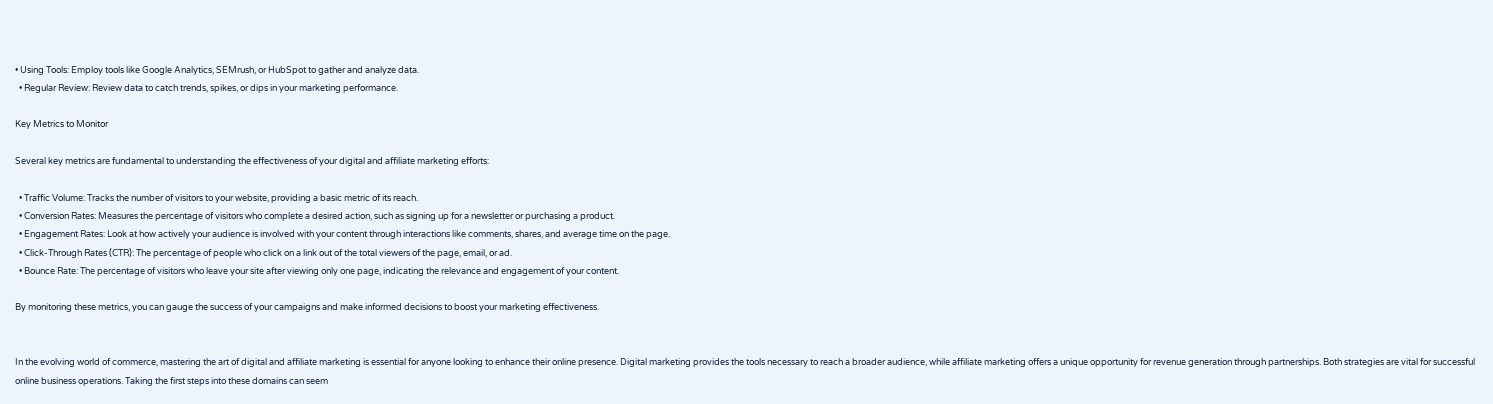• Using Tools: Employ tools like Google Analytics, SEMrush, or HubSpot to gather and analyze data.
  • Regular Review: Review data to catch trends, spikes, or dips in your marketing performance.

Key Metrics to Monitor

Several key metrics are fundamental to understanding the effectiveness of your digital and affiliate marketing efforts:

  • Traffic Volume: Tracks the number of visitors to your website, providing a basic metric of its reach.
  • Conversion Rates: Measures the percentage of visitors who complete a desired action, such as signing up for a newsletter or purchasing a product.
  • Engagement Rates: Look at how actively your audience is involved with your content through interactions like comments, shares, and average time on the page.
  • Click-Through Rates (CTR): The percentage of people who click on a link out of the total viewers of the page, email, or ad.
  • Bounce Rate: The percentage of visitors who leave your site after viewing only one page, indicating the relevance and engagement of your content.

By monitoring these metrics, you can gauge the success of your campaigns and make informed decisions to boost your marketing effectiveness.


In the evolving world of commerce, mastering the art of digital and affiliate marketing is essential for anyone looking to enhance their online presence. Digital marketing provides the tools necessary to reach a broader audience, while affiliate marketing offers a unique opportunity for revenue generation through partnerships. Both strategies are vital for successful online business operations. Taking the first steps into these domains can seem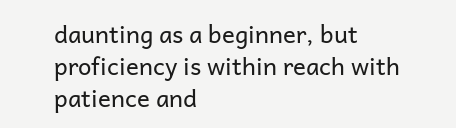daunting as a beginner, but proficiency is within reach with patience and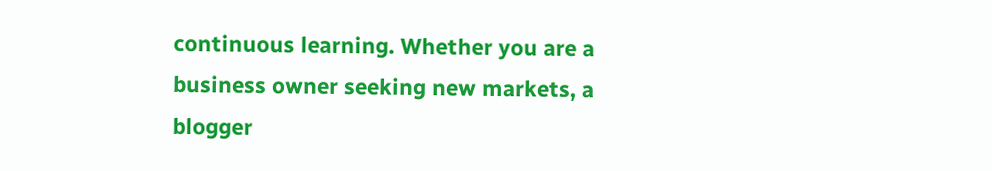continuous learning. Whether you are a business owner seeking new markets, a blogger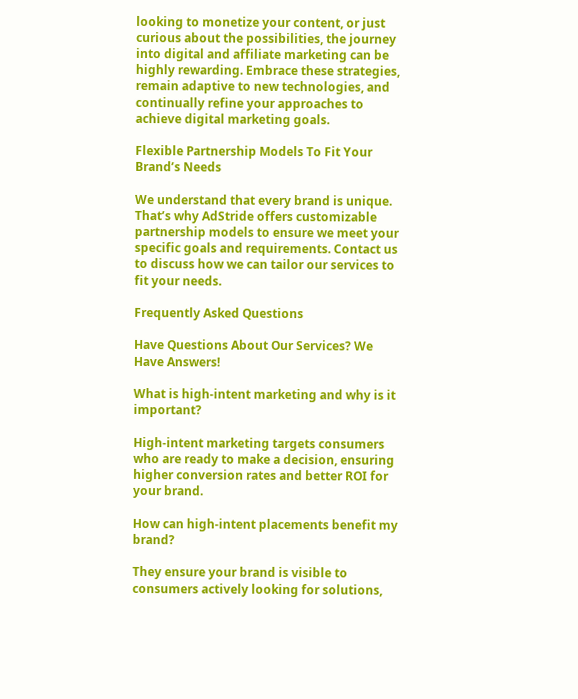looking to monetize your content, or just curious about the possibilities, the journey into digital and affiliate marketing can be highly rewarding. Embrace these strategies, remain adaptive to new technologies, and continually refine your approaches to achieve digital marketing goals.

Flexible Partnership Models To Fit Your Brand’s Needs

We understand that every brand is unique. That’s why AdStride offers customizable partnership models to ensure we meet your specific goals and requirements. Contact us to discuss how we can tailor our services to fit your needs.

Frequently Asked Questions

Have Questions About Our Services? We Have Answers!

What is high-intent marketing and why is it important?

High-intent marketing targets consumers who are ready to make a decision, ensuring higher conversion rates and better ROI for your brand.

How can high-intent placements benefit my brand?

They ensure your brand is visible to consumers actively looking for solutions,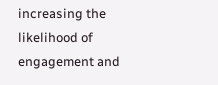increasing the likelihood of engagement and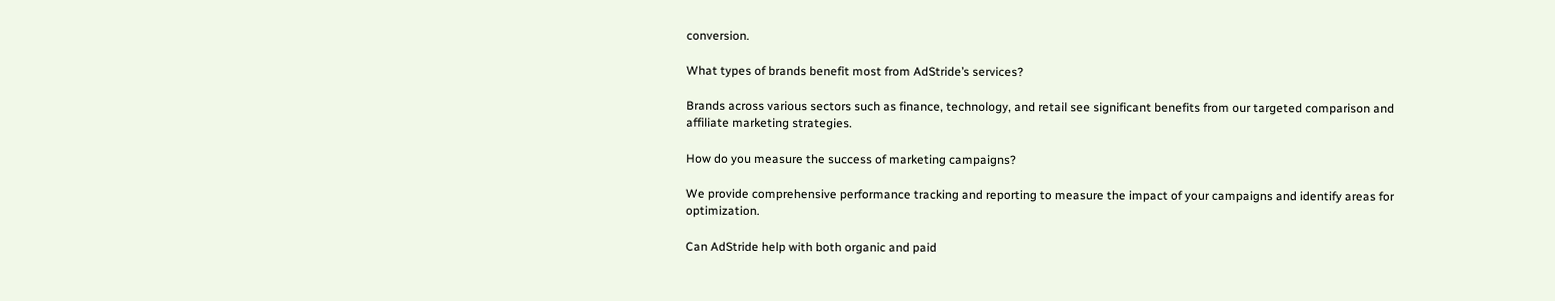conversion.

What types of brands benefit most from AdStride’s services?

Brands across various sectors such as finance, technology, and retail see significant benefits from our targeted comparison and affiliate marketing strategies.

How do you measure the success of marketing campaigns?

We provide comprehensive performance tracking and reporting to measure the impact of your campaigns and identify areas for optimization.

Can AdStride help with both organic and paid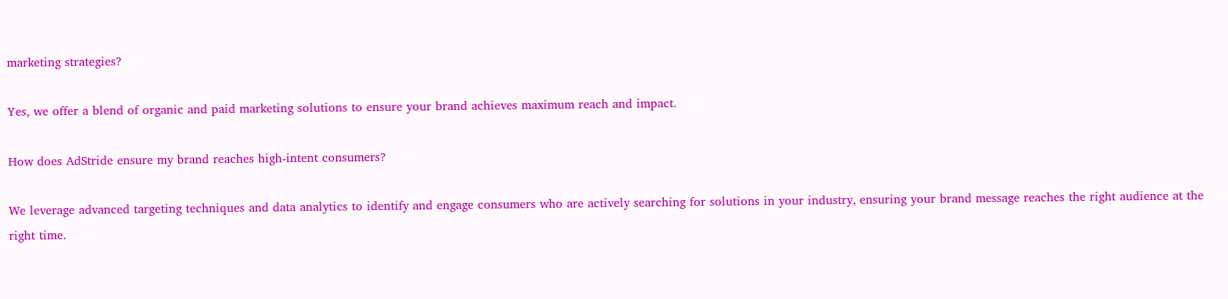marketing strategies?

Yes, we offer a blend of organic and paid marketing solutions to ensure your brand achieves maximum reach and impact.

How does AdStride ensure my brand reaches high-intent consumers?

We leverage advanced targeting techniques and data analytics to identify and engage consumers who are actively searching for solutions in your industry, ensuring your brand message reaches the right audience at the right time.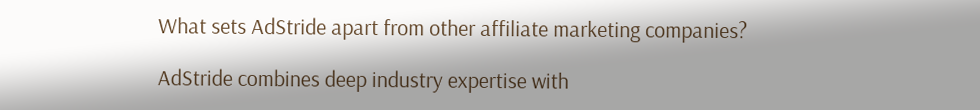What sets AdStride apart from other affiliate marketing companies?

AdStride combines deep industry expertise with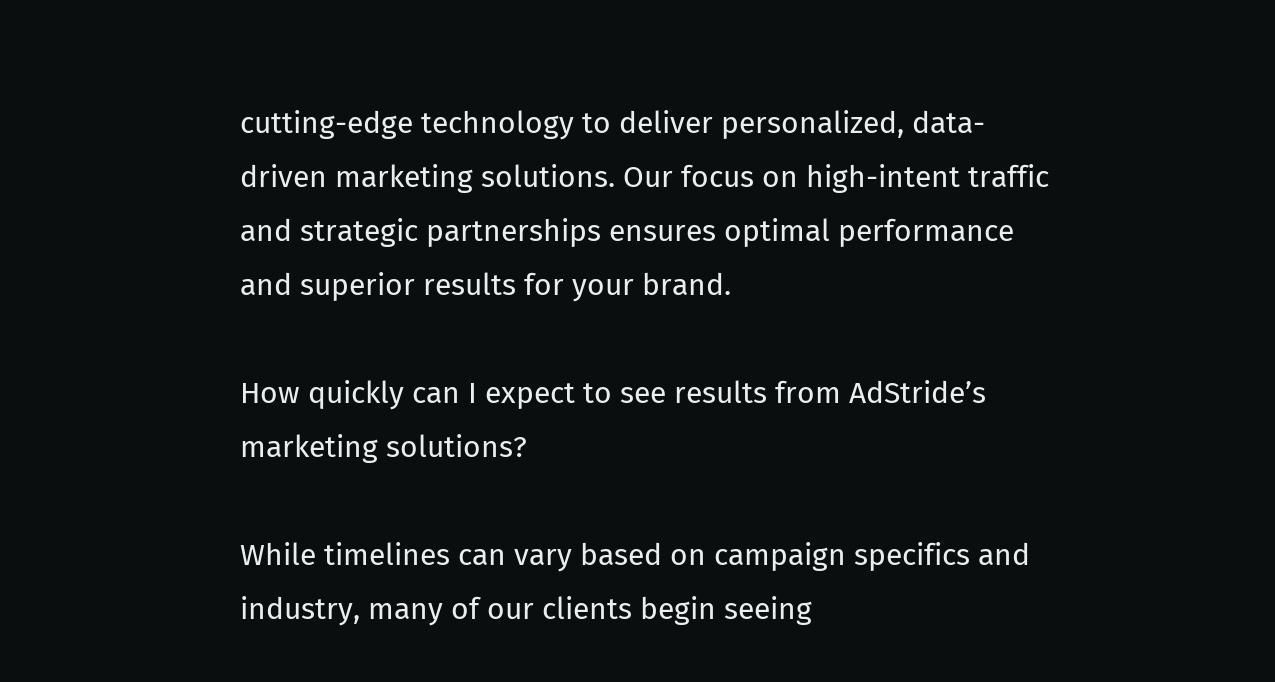cutting-edge technology to deliver personalized, data-driven marketing solutions. Our focus on high-intent traffic and strategic partnerships ensures optimal performance and superior results for your brand.

How quickly can I expect to see results from AdStride’s marketing solutions?

While timelines can vary based on campaign specifics and industry, many of our clients begin seeing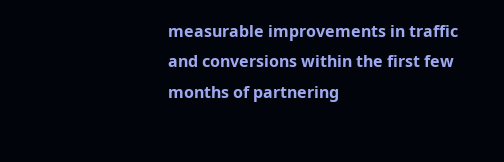measurable improvements in traffic and conversions within the first few months of partnering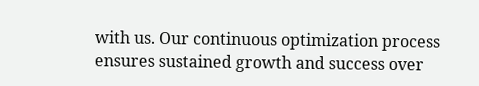with us. Our continuous optimization process ensures sustained growth and success over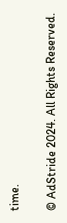time.

© AdStride 2024. All Rights Reserved.